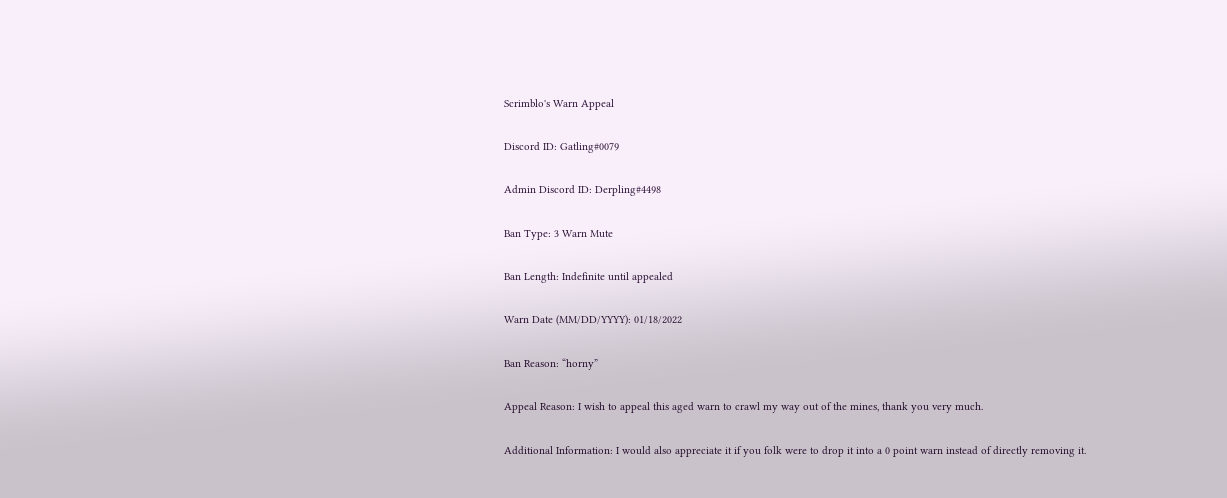Scrimblo's Warn Appeal

Discord ID: Gatling#0079

Admin Discord ID: Derpling#4498

Ban Type: 3 Warn Mute

Ban Length: Indefinite until appealed

Warn Date (MM/DD/YYYY): 01/18/2022

Ban Reason: “horny”

Appeal Reason: I wish to appeal this aged warn to crawl my way out of the mines, thank you very much.

Additional Information: I would also appreciate it if you folk were to drop it into a 0 point warn instead of directly removing it.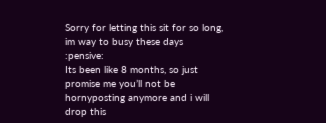Sorry for letting this sit for so long, im way to busy these days :pensive:
Its been like 8 months, so just promise me you’ll not be hornyposting anymore and i will drop this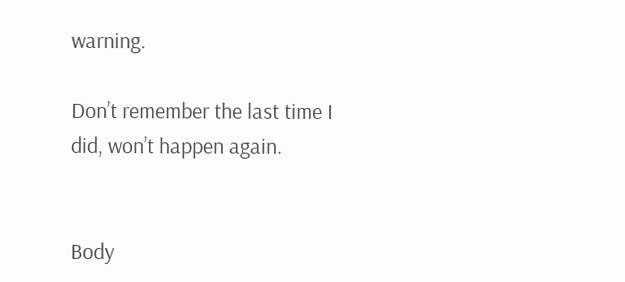warning.

Don’t remember the last time I did, won’t happen again.


Body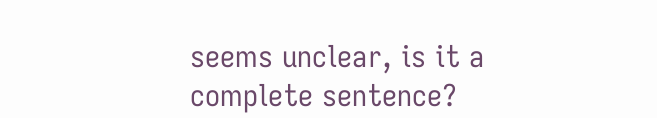seems unclear, is it a complete sentence?